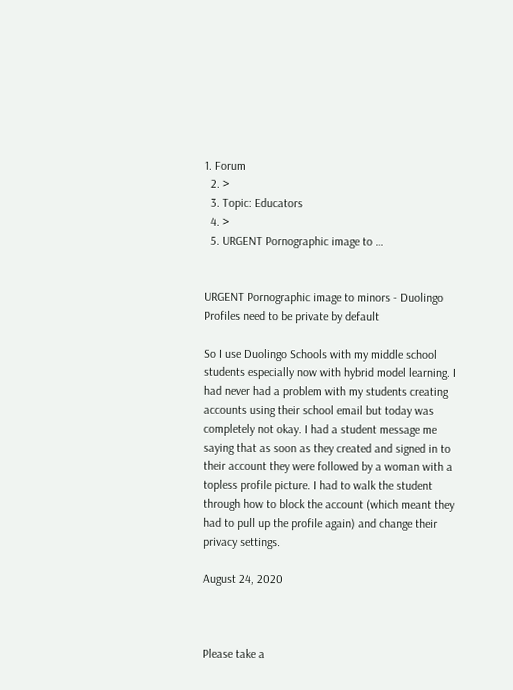1. Forum
  2. >
  3. Topic: Educators
  4. >
  5. URGENT Pornographic image to …


URGENT Pornographic image to minors - Duolingo Profiles need to be private by default

So I use Duolingo Schools with my middle school students especially now with hybrid model learning. I had never had a problem with my students creating accounts using their school email but today was completely not okay. I had a student message me saying that as soon as they created and signed in to their account they were followed by a woman with a topless profile picture. I had to walk the student through how to block the account (which meant they had to pull up the profile again) and change their privacy settings.

August 24, 2020



Please take a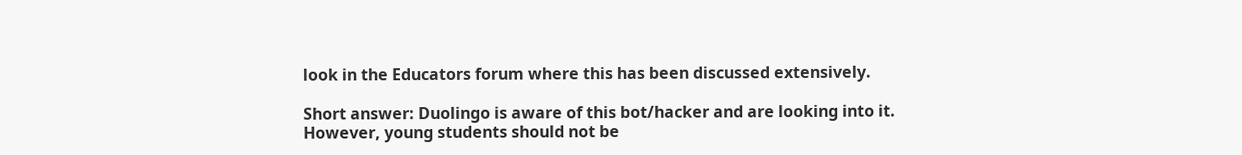look in the Educators forum where this has been discussed extensively.

Short answer: Duolingo is aware of this bot/hacker and are looking into it. However, young students should not be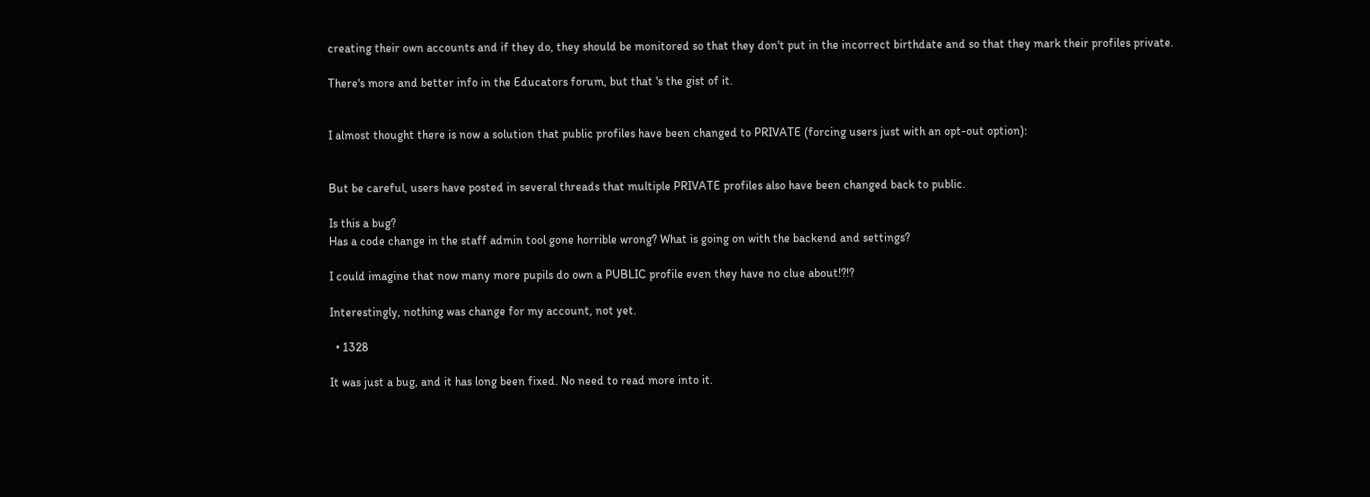creating their own accounts and if they do, they should be monitored so that they don't put in the incorrect birthdate and so that they mark their profiles private.

There's more and better info in the Educators forum, but that 's the gist of it.


I almost thought there is now a solution that public profiles have been changed to PRIVATE (forcing users just with an opt-out option):


But be careful, users have posted in several threads that multiple PRIVATE profiles also have been changed back to public.

Is this a bug?
Has a code change in the staff admin tool gone horrible wrong? What is going on with the backend and settings?

I could imagine that now many more pupils do own a PUBLIC profile even they have no clue about!?!?

Interestingly, nothing was change for my account, not yet.

  • 1328

It was just a bug, and it has long been fixed. No need to read more into it.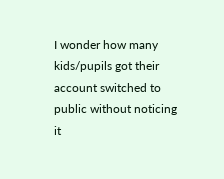I wonder how many kids/pupils got their account switched to public without noticing it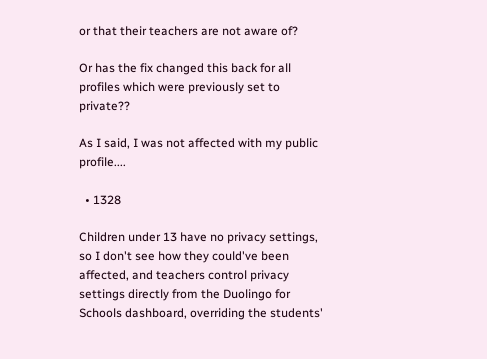or that their teachers are not aware of?

Or has the fix changed this back for all profiles which were previously set to private??

As I said, I was not affected with my public profile....

  • 1328

Children under 13 have no privacy settings, so I don't see how they could've been affected, and teachers control privacy settings directly from the Duolingo for Schools dashboard, overriding the students'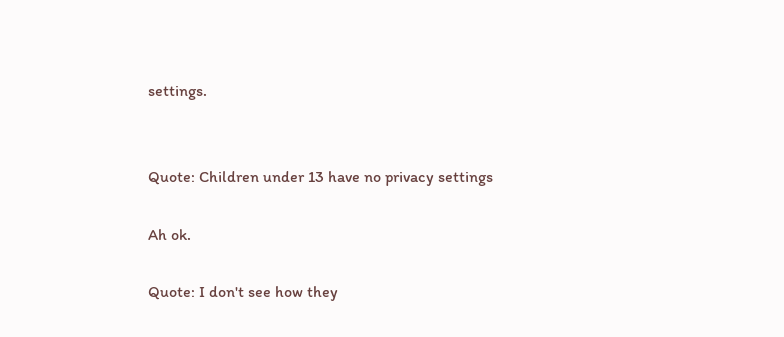settings.


Quote: Children under 13 have no privacy settings

Ah ok.

Quote: I don't see how they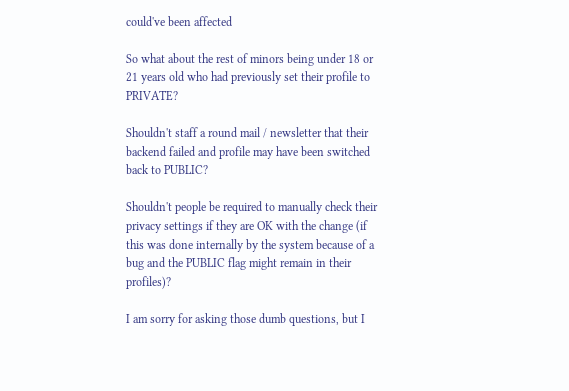could've been affected

So what about the rest of minors being under 18 or 21 years old who had previously set their profile to PRIVATE?

Shouldn't staff a round mail / newsletter that their backend failed and profile may have been switched back to PUBLIC?

Shouldn't people be required to manually check their privacy settings if they are OK with the change (if this was done internally by the system because of a bug and the PUBLIC flag might remain in their profiles)?

I am sorry for asking those dumb questions, but I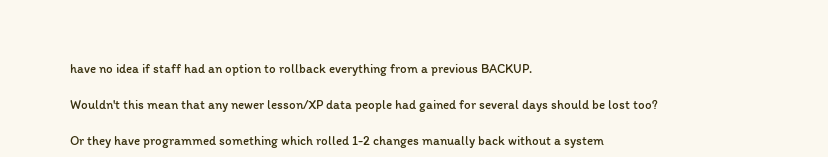have no idea if staff had an option to rollback everything from a previous BACKUP.

Wouldn't this mean that any newer lesson/XP data people had gained for several days should be lost too?

Or they have programmed something which rolled 1-2 changes manually back without a system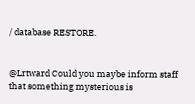/ database RESTORE.


@Lrtward Could you maybe inform staff that something mysterious is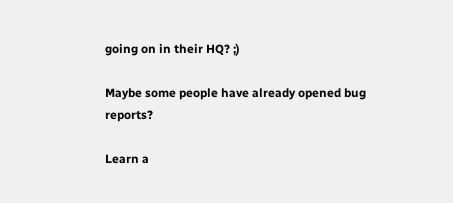going on in their HQ? ;)

Maybe some people have already opened bug reports?

Learn a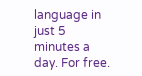language in just 5 minutes a day. For free.